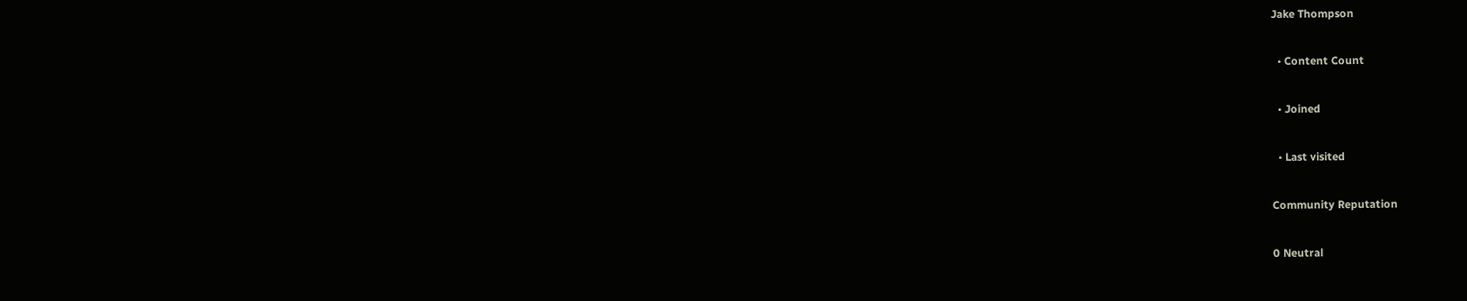Jake Thompson

  • Content Count

  • Joined

  • Last visited

Community Reputation

0 Neutral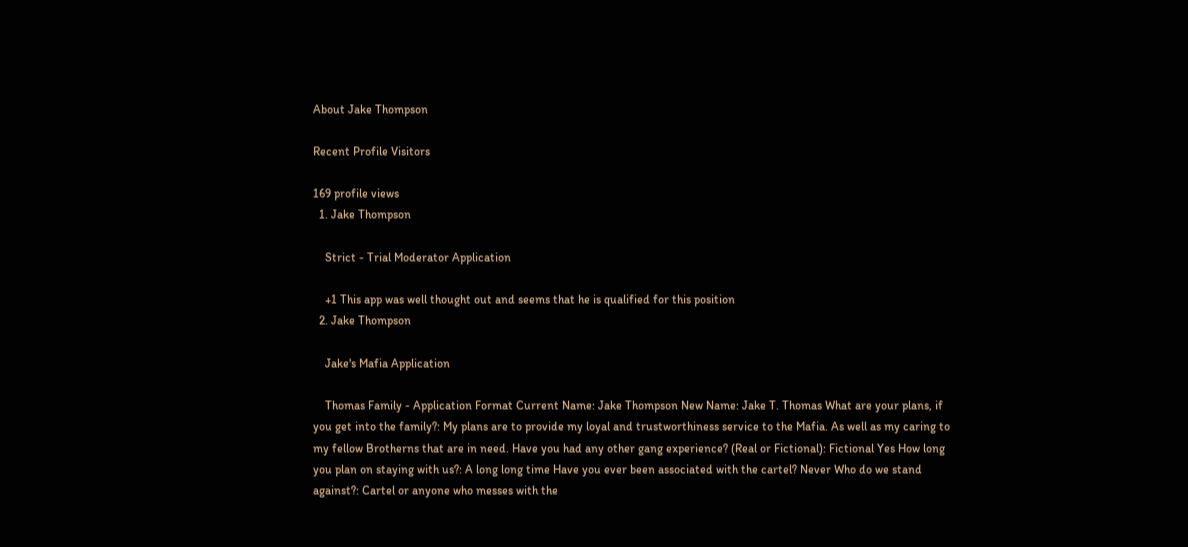About Jake Thompson

Recent Profile Visitors

169 profile views
  1. Jake Thompson

    Strict - Trial Moderator Application

    +1 This app was well thought out and seems that he is qualified for this position
  2. Jake Thompson

    Jake's Mafia Application

    Thomas Family - Application Format Current Name: Jake Thompson New Name: Jake T. Thomas What are your plans, if you get into the family?: My plans are to provide my loyal and trustworthiness service to the Mafia. As well as my caring to my fellow Brotherns that are in need. Have you had any other gang experience? (Real or Fictional): Fictional Yes How long you plan on staying with us?: A long long time Have you ever been associated with the cartel? Never Who do we stand against?: Cartel or anyone who messes with the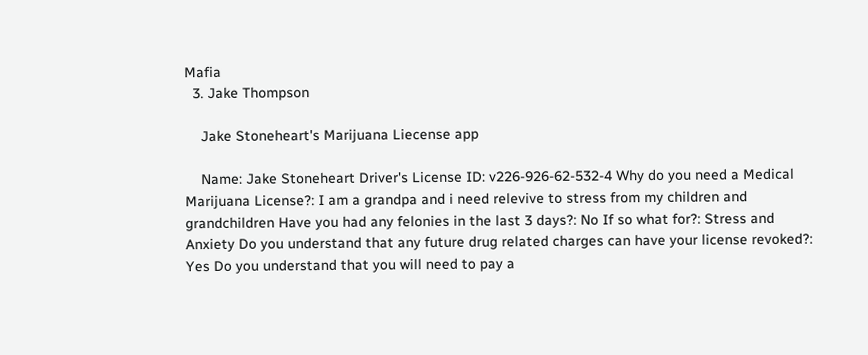Mafia
  3. Jake Thompson

    Jake Stoneheart's Marijuana Liecense app

    Name: Jake Stoneheart Driver's License ID: v226-926-62-532-4 Why do you need a Medical Marijuana License?: I am a grandpa and i need relevive to stress from my children and grandchildren Have you had any felonies in the last 3 days?: No If so what for?: Stress and Anxiety Do you understand that any future drug related charges can have your license revoked?: Yes Do you understand that you will need to pay a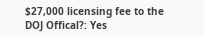$27,000 licensing fee to the DOJ Offical?: Yes